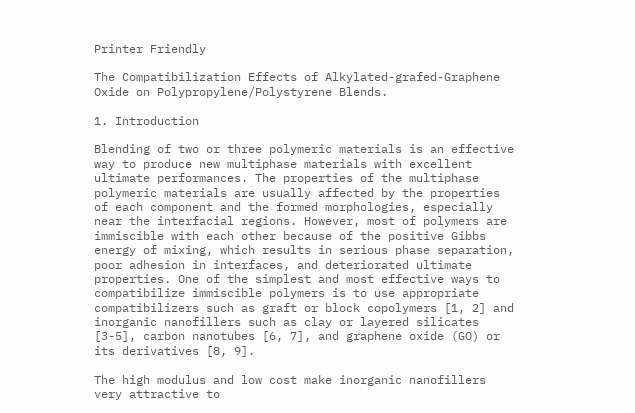Printer Friendly

The Compatibilization Effects of Alkylated-grafed-Graphene Oxide on Polypropylene/Polystyrene Blends.

1. Introduction

Blending of two or three polymeric materials is an effective way to produce new multiphase materials with excellent ultimate performances. The properties of the multiphase polymeric materials are usually affected by the properties of each component and the formed morphologies, especially near the interfacial regions. However, most of polymers are immiscible with each other because of the positive Gibbs energy of mixing, which results in serious phase separation, poor adhesion in interfaces, and deteriorated ultimate properties. One of the simplest and most effective ways to compatibilize immiscible polymers is to use appropriate compatibilizers such as graft or block copolymers [1, 2] and inorganic nanofillers such as clay or layered silicates [3-5], carbon nanotubes [6, 7], and graphene oxide (GO) or its derivatives [8, 9].

The high modulus and low cost make inorganic nanofillers very attractive to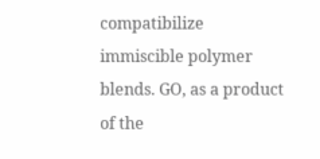compatibilize immiscible polymer blends. GO, as a product of the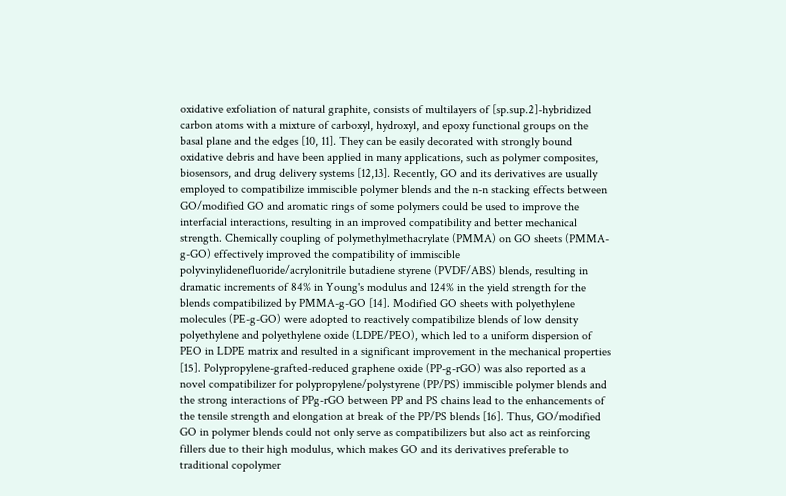oxidative exfoliation of natural graphite, consists of multilayers of [sp.sup.2]-hybridized carbon atoms with a mixture of carboxyl, hydroxyl, and epoxy functional groups on the basal plane and the edges [10, 11]. They can be easily decorated with strongly bound oxidative debris and have been applied in many applications, such as polymer composites, biosensors, and drug delivery systems [12,13]. Recently, GO and its derivatives are usually employed to compatibilize immiscible polymer blends and the n-n stacking effects between GO/modified GO and aromatic rings of some polymers could be used to improve the interfacial interactions, resulting in an improved compatibility and better mechanical strength. Chemically coupling of polymethylmethacrylate (PMMA) on GO sheets (PMMA-g-GO) effectively improved the compatibility of immiscible polyvinylidenefluoride/acrylonitrile butadiene styrene (PVDF/ABS) blends, resulting in dramatic increments of 84% in Young's modulus and 124% in the yield strength for the blends compatibilized by PMMA-g-GO [14]. Modified GO sheets with polyethylene molecules (PE-g-GO) were adopted to reactively compatibilize blends of low density polyethylene and polyethylene oxide (LDPE/PEO), which led to a uniform dispersion of PEO in LDPE matrix and resulted in a significant improvement in the mechanical properties [15]. Polypropylene-grafted-reduced graphene oxide (PP-g-rGO) was also reported as a novel compatibilizer for polypropylene/polystyrene (PP/PS) immiscible polymer blends and the strong interactions of PPg-rGO between PP and PS chains lead to the enhancements of the tensile strength and elongation at break of the PP/PS blends [16]. Thus, GO/modified GO in polymer blends could not only serve as compatibilizers but also act as reinforcing fillers due to their high modulus, which makes GO and its derivatives preferable to traditional copolymer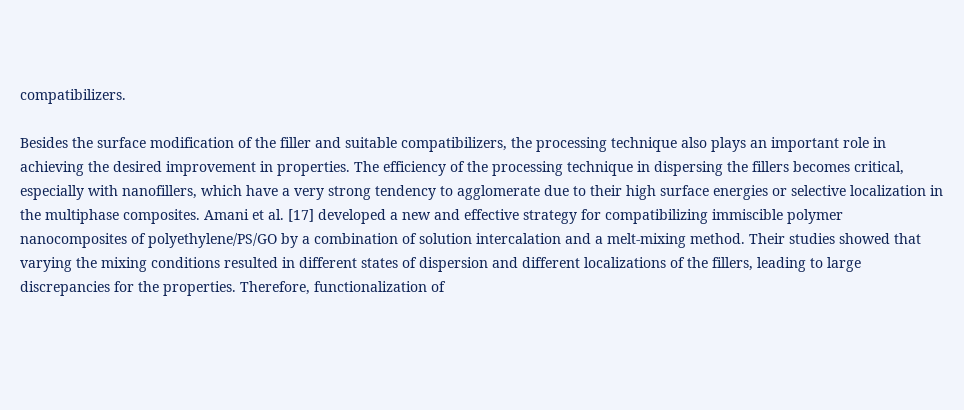compatibilizers.

Besides the surface modification of the filler and suitable compatibilizers, the processing technique also plays an important role in achieving the desired improvement in properties. The efficiency of the processing technique in dispersing the fillers becomes critical, especially with nanofillers, which have a very strong tendency to agglomerate due to their high surface energies or selective localization in the multiphase composites. Amani et al. [17] developed a new and effective strategy for compatibilizing immiscible polymer nanocomposites of polyethylene/PS/GO by a combination of solution intercalation and a melt-mixing method. Their studies showed that varying the mixing conditions resulted in different states of dispersion and different localizations of the fillers, leading to large discrepancies for the properties. Therefore, functionalization of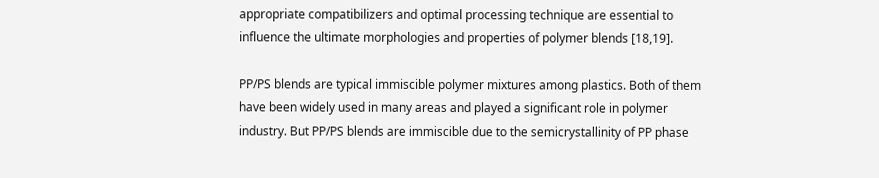appropriate compatibilizers and optimal processing technique are essential to influence the ultimate morphologies and properties of polymer blends [18,19].

PP/PS blends are typical immiscible polymer mixtures among plastics. Both of them have been widely used in many areas and played a significant role in polymer industry. But PP/PS blends are immiscible due to the semicrystallinity of PP phase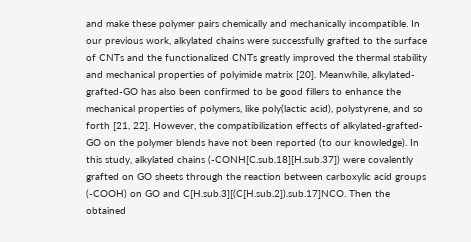and make these polymer pairs chemically and mechanically incompatible. In our previous work, alkylated chains were successfully grafted to the surface of CNTs and the functionalized CNTs greatly improved the thermal stability and mechanical properties of polyimide matrix [20]. Meanwhile, alkylated-grafted-GO has also been confirmed to be good fillers to enhance the mechanical properties of polymers, like poly(lactic acid), polystyrene, and so forth [21, 22]. However, the compatibilization effects of alkylated-grafted-GO on the polymer blends have not been reported (to our knowledge). In this study, alkylated chains (-CONH[C.sub.18][H.sub.37]) were covalently grafted on GO sheets through the reaction between carboxylic acid groups (-COOH) on GO and C[H.sub.3][(C[H.sub.2]).sub.17]NCO. Then the obtained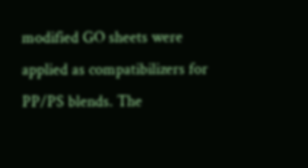modified GO sheets were applied as compatibilizers for PP/PS blends. The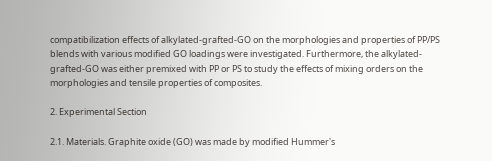compatibilization effects of alkylated-grafted-GO on the morphologies and properties of PP/PS blends with various modified GO loadings were investigated. Furthermore, the alkylated-grafted-GO was either premixed with PP or PS to study the effects of mixing orders on the morphologies and tensile properties of composites.

2. Experimental Section

2.1. Materials. Graphite oxide (GO) was made by modified Hummer's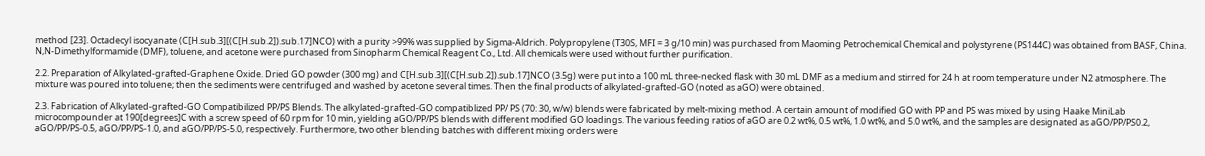method [23]. Octadecyl isocyanate (C[H.sub.3][(C[H.sub.2]).sub.17]NCO) with a purity >99% was supplied by Sigma-Aldrich. Polypropylene (T30S, MFI = 3 g/10 min) was purchased from Maoming Petrochemical Chemical and polystyrene (PS144C) was obtained from BASF, China. N,N-Dimethylformamide (DMF), toluene, and acetone were purchased from Sinopharm Chemical Reagent Co., Ltd. All chemicals were used without further purification.

2.2. Preparation of Alkylated-grafted-Graphene Oxide. Dried GO powder (300 mg) and C[H.sub.3][(C[H.sub.2]).sub.17]NCO (3.5g) were put into a 100 mL three-necked flask with 30 mL DMF as a medium and stirred for 24 h at room temperature under N2 atmosphere. The mixture was poured into toluene; then the sediments were centrifuged and washed by acetone several times. Then the final products of alkylated-grafted-GO (noted as aGO) were obtained.

2.3. Fabrication of Alkylated-grafted-GO Compatibilized PP/PS Blends. The alkylated-grafted-GO compatiblized PP/ PS (70: 30, w/w) blends were fabricated by melt-mixing method. A certain amount of modified GO with PP and PS was mixed by using Haake MiniLab microcompounder at 190[degrees]C with a screw speed of 60 rpm for 10 min, yielding aGO/PP/PS blends with different modified GO loadings. The various feeding ratios of aGO are 0.2 wt%, 0.5 wt%, 1.0 wt%, and 5.0 wt%, and the samples are designated as aGO/PP/PS0.2, aGO/PP/PS-0.5, aGO/PP/PS-1.0, and aGO/PP/PS-5.0, respectively. Furthermore, two other blending batches with different mixing orders were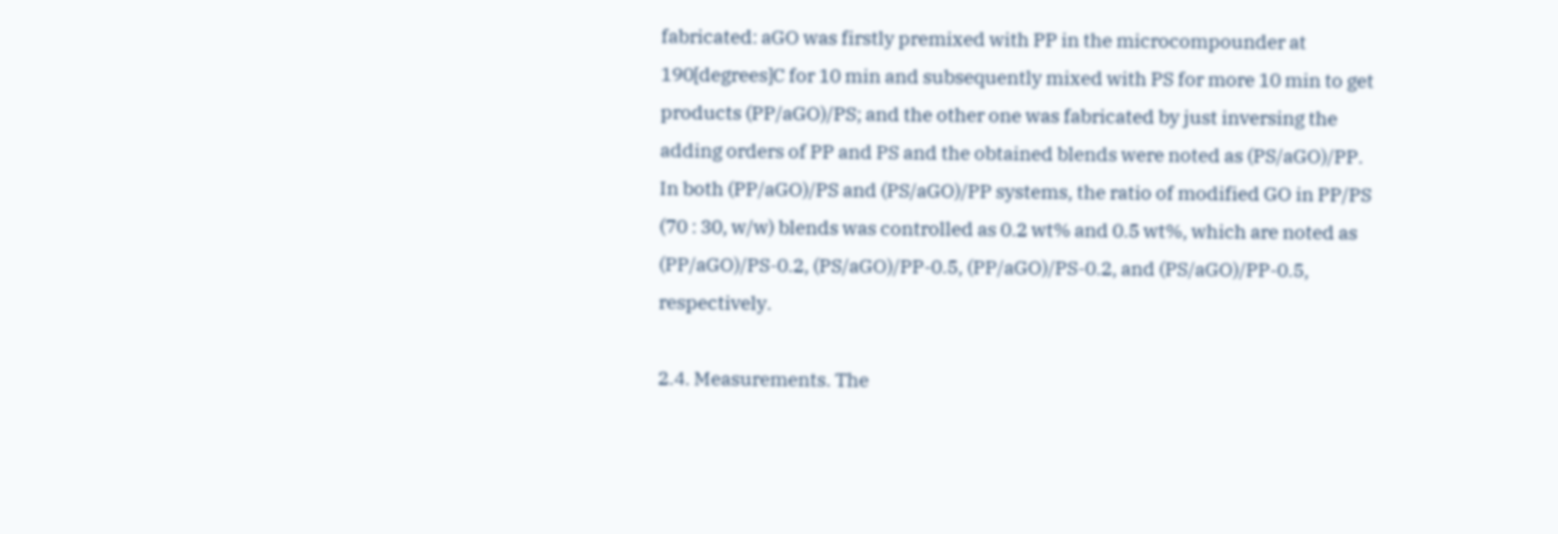fabricated: aGO was firstly premixed with PP in the microcompounder at 190[degrees]C for 10 min and subsequently mixed with PS for more 10 min to get products (PP/aGO)/PS; and the other one was fabricated by just inversing the adding orders of PP and PS and the obtained blends were noted as (PS/aGO)/PP. In both (PP/aGO)/PS and (PS/aGO)/PP systems, the ratio of modified GO in PP/PS (70 : 30, w/w) blends was controlled as 0.2 wt% and 0.5 wt%, which are noted as (PP/aGO)/PS-0.2, (PS/aGO)/PP-0.5, (PP/aGO)/PS-0.2, and (PS/aGO)/PP-0.5, respectively.

2.4. Measurements. The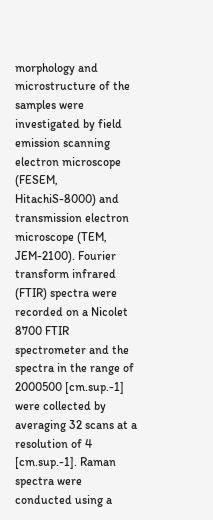morphology and microstructure of the samples were investigated by field emission scanning electron microscope (FESEM, HitachiS-8000) and transmission electron microscope (TEM, JEM-2100). Fourier transform infrared (FTIR) spectra were recorded on a Nicolet 8700 FTIR spectrometer and the spectra in the range of 2000500 [cm.sup.-1] were collected by averaging 32 scans at a resolution of 4 [cm.sup.-1]. Raman spectra were conducted using a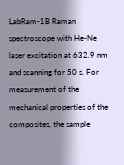LabRam-1B Raman spectroscope with He-Ne laser excitation at 632.9 nm and scanning for 50 s. For measurement of the mechanical properties of the composites, the sample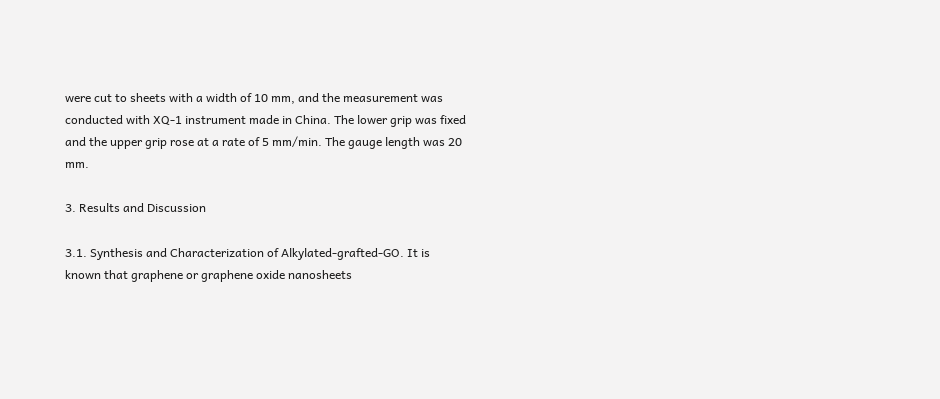were cut to sheets with a width of 10 mm, and the measurement was conducted with XQ-1 instrument made in China. The lower grip was fixed and the upper grip rose at a rate of 5 mm/min. The gauge length was 20 mm.

3. Results and Discussion

3.1. Synthesis and Characterization of Alkylated-grafted-GO. It is known that graphene or graphene oxide nanosheets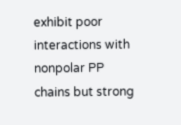exhibit poor interactions with nonpolar PP chains but strong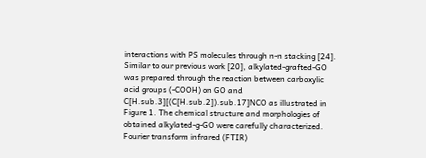interactions with PS molecules through n-n stacking [24]. Similar to our previous work [20], alkylated-grafted-GO was prepared through the reaction between carboxylic acid groups (-COOH) on GO and C[H.sub.3][(C[H.sub.2]).sub.17]NCO as illustrated in Figure 1. The chemical structure and morphologies of obtained alkylated-g-GO were carefully characterized. Fourier transform infrared (FTIR)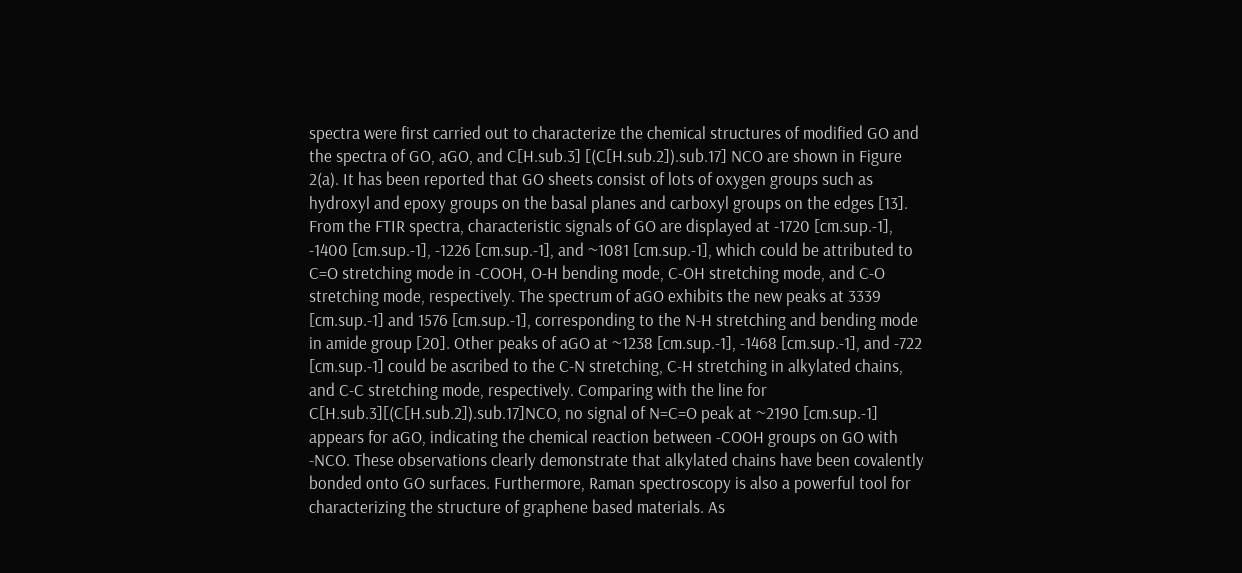spectra were first carried out to characterize the chemical structures of modified GO and the spectra of GO, aGO, and C[H.sub.3] [(C[H.sub.2]).sub.17] NCO are shown in Figure 2(a). It has been reported that GO sheets consist of lots of oxygen groups such as hydroxyl and epoxy groups on the basal planes and carboxyl groups on the edges [13]. From the FTIR spectra, characteristic signals of GO are displayed at -1720 [cm.sup.-1], -1400 [cm.sup.-1], -1226 [cm.sup.-1], and ~1081 [cm.sup.-1], which could be attributed to C=O stretching mode in -COOH, O-H bending mode, C-OH stretching mode, and C-O stretching mode, respectively. The spectrum of aGO exhibits the new peaks at 3339 [cm.sup.-1] and 1576 [cm.sup.-1], corresponding to the N-H stretching and bending mode in amide group [20]. Other peaks of aGO at ~1238 [cm.sup.-1], -1468 [cm.sup.-1], and -722 [cm.sup.-1] could be ascribed to the C-N stretching, C-H stretching in alkylated chains, and C-C stretching mode, respectively. Comparing with the line for C[H.sub.3][(C[H.sub.2]).sub.17]NCO, no signal of N=C=O peak at ~2190 [cm.sup.-1] appears for aGO, indicating the chemical reaction between -COOH groups on GO with -NCO. These observations clearly demonstrate that alkylated chains have been covalently bonded onto GO surfaces. Furthermore, Raman spectroscopy is also a powerful tool for characterizing the structure of graphene based materials. As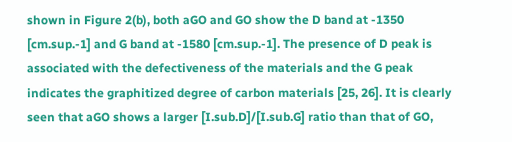shown in Figure 2(b), both aGO and GO show the D band at -1350 [cm.sup.-1] and G band at -1580 [cm.sup.-1]. The presence of D peak is associated with the defectiveness of the materials and the G peak indicates the graphitized degree of carbon materials [25, 26]. It is clearly seen that aGO shows a larger [I.sub.D]/[I.sub.G] ratio than that of GO,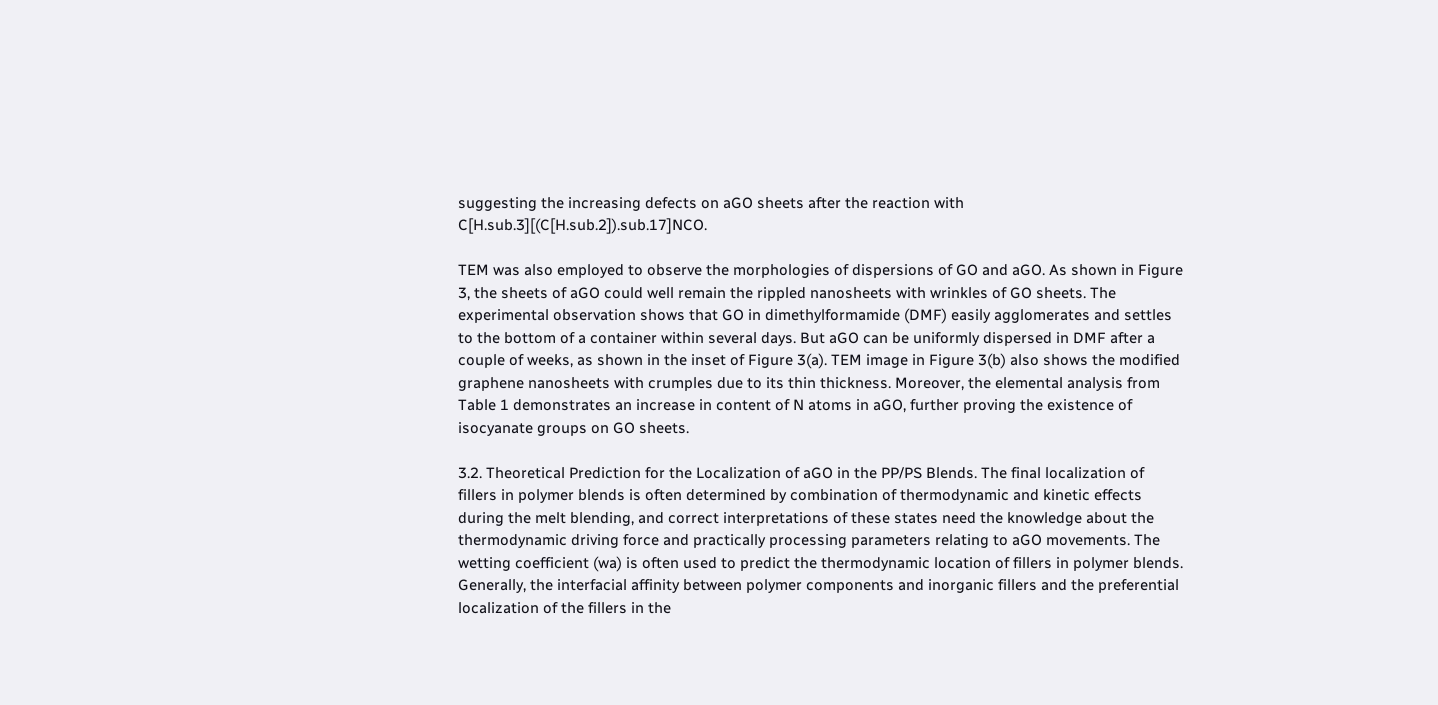suggesting the increasing defects on aGO sheets after the reaction with C[H.sub.3][(C[H.sub.2]).sub.17]NCO.

TEM was also employed to observe the morphologies of dispersions of GO and aGO. As shown in Figure 3, the sheets of aGO could well remain the rippled nanosheets with wrinkles of GO sheets. The experimental observation shows that GO in dimethylformamide (DMF) easily agglomerates and settles to the bottom of a container within several days. But aGO can be uniformly dispersed in DMF after a couple of weeks, as shown in the inset of Figure 3(a). TEM image in Figure 3(b) also shows the modified graphene nanosheets with crumples due to its thin thickness. Moreover, the elemental analysis from Table 1 demonstrates an increase in content of N atoms in aGO, further proving the existence of isocyanate groups on GO sheets.

3.2. Theoretical Prediction for the Localization of aGO in the PP/PS Blends. The final localization of fillers in polymer blends is often determined by combination of thermodynamic and kinetic effects during the melt blending, and correct interpretations of these states need the knowledge about the thermodynamic driving force and practically processing parameters relating to aGO movements. The wetting coefficient (wa) is often used to predict the thermodynamic location of fillers in polymer blends. Generally, the interfacial affinity between polymer components and inorganic fillers and the preferential localization of the fillers in the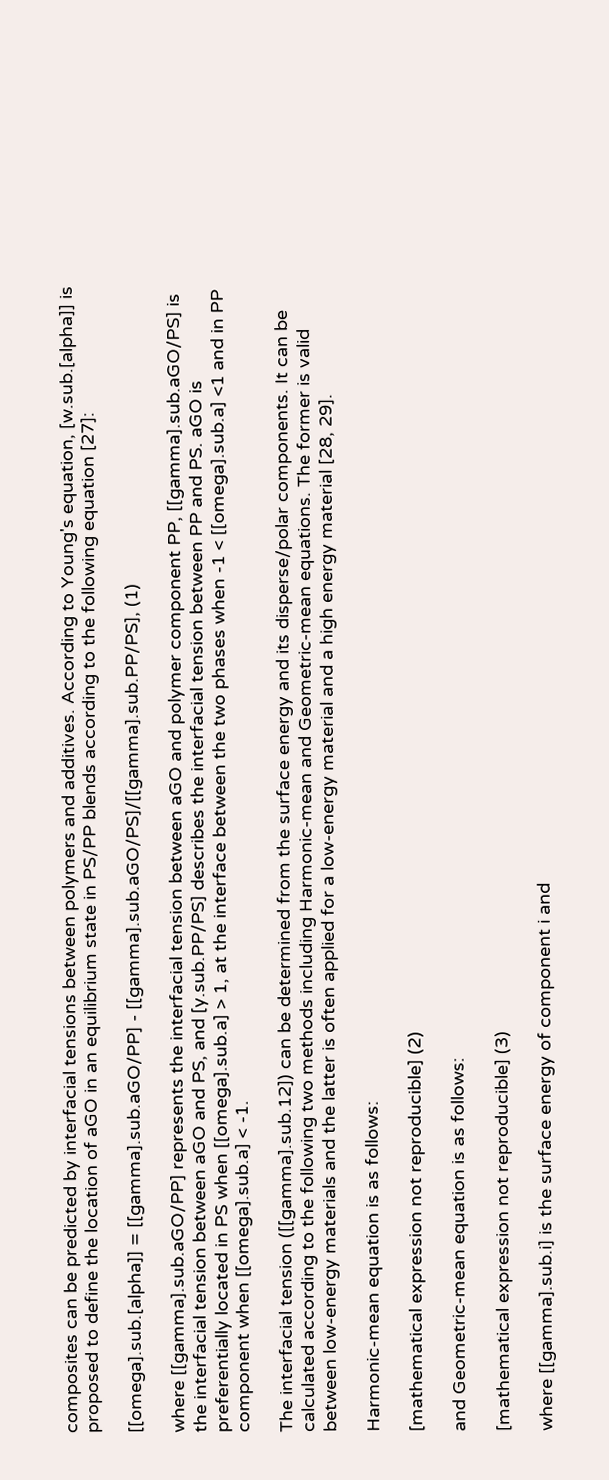composites can be predicted by interfacial tensions between polymers and additives. According to Young's equation, [w.sub.[alpha]] is proposed to define the location of aGO in an equilibrium state in PS/PP blends according to the following equation [27]:

[[omega].sub.[alpha]] = [[gamma].sub.aGO/PP] - [[gamma].sub.aGO/PS]/[[gamma].sub.PP/PS], (1)

where [[gamma].sub.aGO/PP] represents the interfacial tension between aGO and polymer component PP, [[gamma].sub.aGO/PS] is the interfacial tension between aGO and PS, and [y.sub.PP/PS] describes the interfacial tension between PP and PS. aGO is preferentially located in PS when [[omega].sub.a] > 1, at the interface between the two phases when -1 < [[omega].sub.a] <1 and in PP component when [[omega].sub.a] < -1.

The interfacial tension ([[gamma].sub.12]) can be determined from the surface energy and its disperse/polar components. It can be calculated according to the following two methods including Harmonic-mean and Geometric-mean equations. The former is valid between low-energy materials and the latter is often applied for a low-energy material and a high energy material [28, 29].

Harmonic-mean equation is as follows:

[mathematical expression not reproducible] (2)

and Geometric-mean equation is as follows:

[mathematical expression not reproducible] (3)

where [[gamma].sub.i] is the surface energy of component i and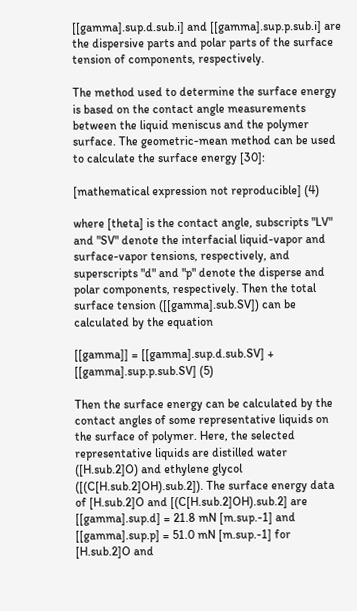[[gamma].sup.d.sub.i] and [[gamma].sup.p.sub.i] are the dispersive parts and polar parts of the surface tension of components, respectively.

The method used to determine the surface energy is based on the contact angle measurements between the liquid meniscus and the polymer surface. The geometric-mean method can be used to calculate the surface energy [30]:

[mathematical expression not reproducible] (4)

where [theta] is the contact angle, subscripts "LV" and "SV" denote the interfacial liquid-vapor and surface-vapor tensions, respectively, and superscripts "d" and "p" denote the disperse and polar components, respectively. Then the total surface tension ([[gamma].sub.SV]) can be calculated by the equation

[[gamma]] = [[gamma].sup.d.sub.SV] + [[gamma].sup.p.sub.SV] (5)

Then the surface energy can be calculated by the contact angles of some representative liquids on the surface of polymer. Here, the selected representative liquids are distilled water ([H.sub.2]O) and ethylene glycol ([(C[H.sub.2]OH).sub.2]). The surface energy data of [H.sub.2]O and [(C[H.sub.2]OH).sub.2] are [[gamma].sup.d] = 21.8 mN [m.sup.-1] and [[gamma].sup.p] = 51.0 mN [m.sup.-1] for [H.sub.2]O and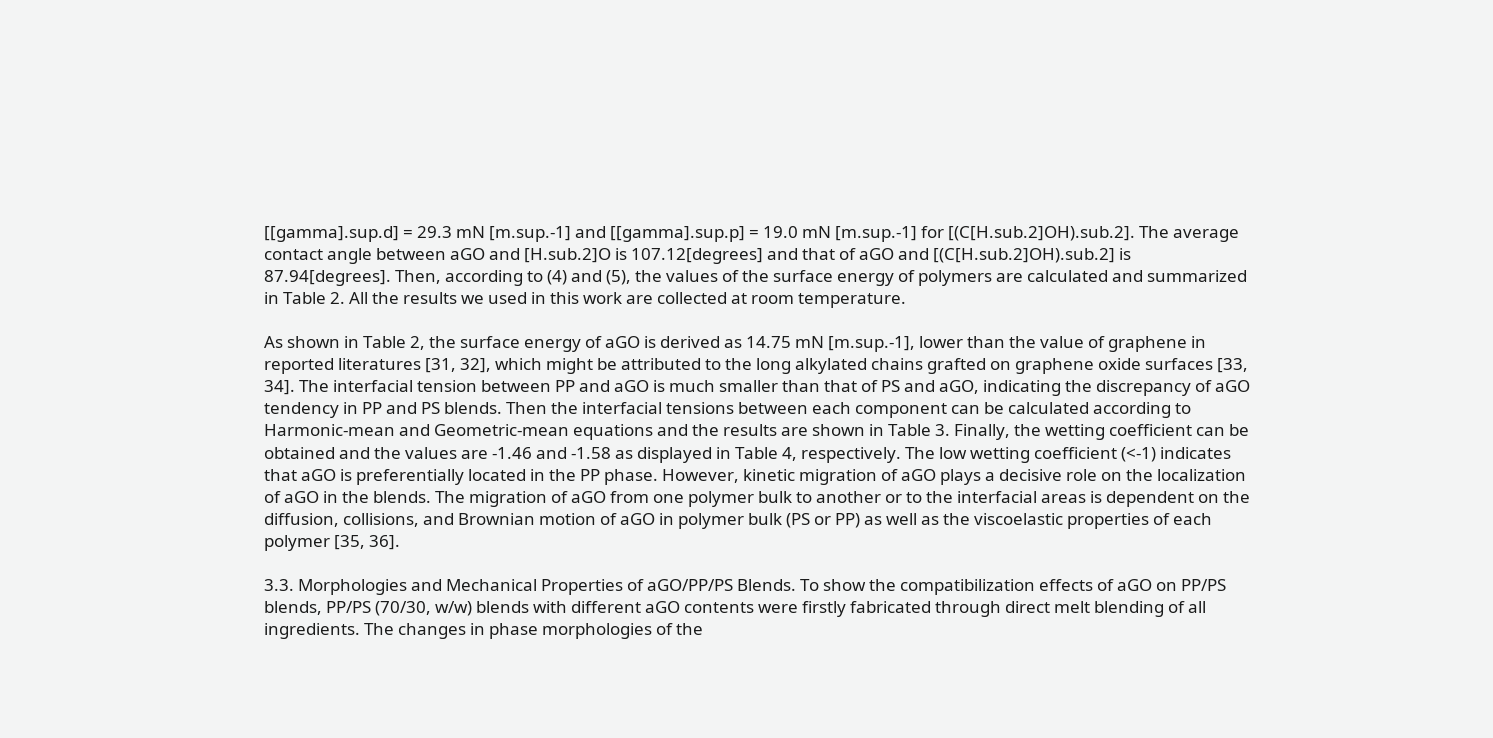[[gamma].sup.d] = 29.3 mN [m.sup.-1] and [[gamma].sup.p] = 19.0 mN [m.sup.-1] for [(C[H.sub.2]OH).sub.2]. The average contact angle between aGO and [H.sub.2]O is 107.12[degrees] and that of aGO and [(C[H.sub.2]OH).sub.2] is 87.94[degrees]. Then, according to (4) and (5), the values of the surface energy of polymers are calculated and summarized in Table 2. All the results we used in this work are collected at room temperature.

As shown in Table 2, the surface energy of aGO is derived as 14.75 mN [m.sup.-1], lower than the value of graphene in reported literatures [31, 32], which might be attributed to the long alkylated chains grafted on graphene oxide surfaces [33, 34]. The interfacial tension between PP and aGO is much smaller than that of PS and aGO, indicating the discrepancy of aGO tendency in PP and PS blends. Then the interfacial tensions between each component can be calculated according to Harmonic-mean and Geometric-mean equations and the results are shown in Table 3. Finally, the wetting coefficient can be obtained and the values are -1.46 and -1.58 as displayed in Table 4, respectively. The low wetting coefficient (<-1) indicates that aGO is preferentially located in the PP phase. However, kinetic migration of aGO plays a decisive role on the localization of aGO in the blends. The migration of aGO from one polymer bulk to another or to the interfacial areas is dependent on the diffusion, collisions, and Brownian motion of aGO in polymer bulk (PS or PP) as well as the viscoelastic properties of each polymer [35, 36].

3.3. Morphologies and Mechanical Properties of aGO/PP/PS Blends. To show the compatibilization effects of aGO on PP/PS blends, PP/PS (70/30, w/w) blends with different aGO contents were firstly fabricated through direct melt blending of all ingredients. The changes in phase morphologies of the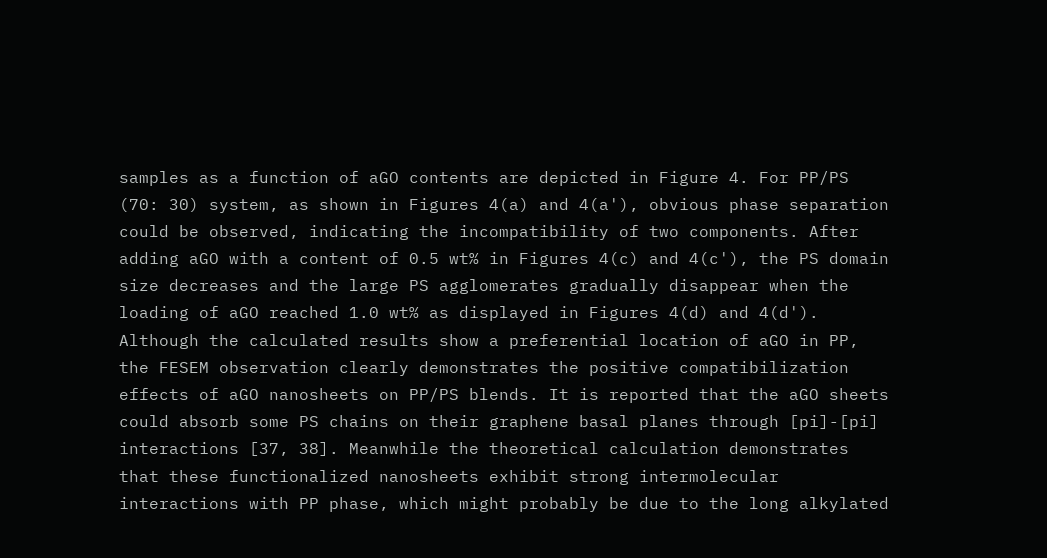samples as a function of aGO contents are depicted in Figure 4. For PP/PS (70: 30) system, as shown in Figures 4(a) and 4(a'), obvious phase separation could be observed, indicating the incompatibility of two components. After adding aGO with a content of 0.5 wt% in Figures 4(c) and 4(c'), the PS domain size decreases and the large PS agglomerates gradually disappear when the loading of aGO reached 1.0 wt% as displayed in Figures 4(d) and 4(d'). Although the calculated results show a preferential location of aGO in PP, the FESEM observation clearly demonstrates the positive compatibilization effects of aGO nanosheets on PP/PS blends. It is reported that the aGO sheets could absorb some PS chains on their graphene basal planes through [pi]-[pi] interactions [37, 38]. Meanwhile the theoretical calculation demonstrates that these functionalized nanosheets exhibit strong intermolecular interactions with PP phase, which might probably be due to the long alkylated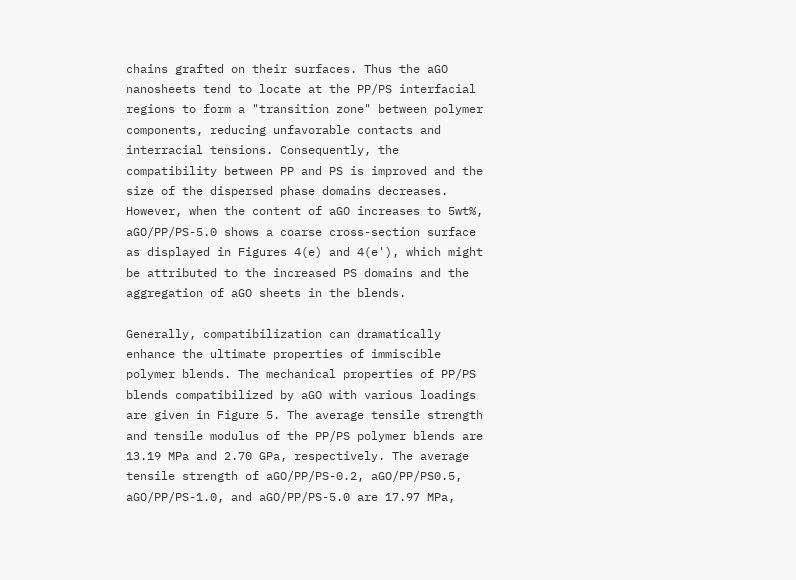chains grafted on their surfaces. Thus the aGO nanosheets tend to locate at the PP/PS interfacial regions to form a "transition zone" between polymer components, reducing unfavorable contacts and interracial tensions. Consequently, the compatibility between PP and PS is improved and the size of the dispersed phase domains decreases. However, when the content of aGO increases to 5wt%, aGO/PP/PS-5.0 shows a coarse cross-section surface as displayed in Figures 4(e) and 4(e'), which might be attributed to the increased PS domains and the aggregation of aGO sheets in the blends.

Generally, compatibilization can dramatically enhance the ultimate properties of immiscible polymer blends. The mechanical properties of PP/PS blends compatibilized by aGO with various loadings are given in Figure 5. The average tensile strength and tensile modulus of the PP/PS polymer blends are 13.19 MPa and 2.70 GPa, respectively. The average tensile strength of aGO/PP/PS-0.2, aGO/PP/PS0.5, aGO/PP/PS-1.0, and aGO/PP/PS-5.0 are 17.97 MPa,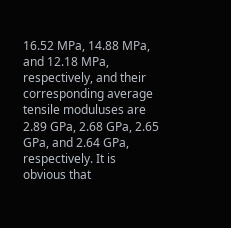16.52 MPa, 14.88 MPa, and 12.18 MPa, respectively, and their corresponding average tensile moduluses are 2.89 GPa, 2.68 GPa, 2.65 GPa, and 2.64 GPa, respectively. It is obvious that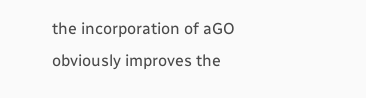the incorporation of aGO obviously improves the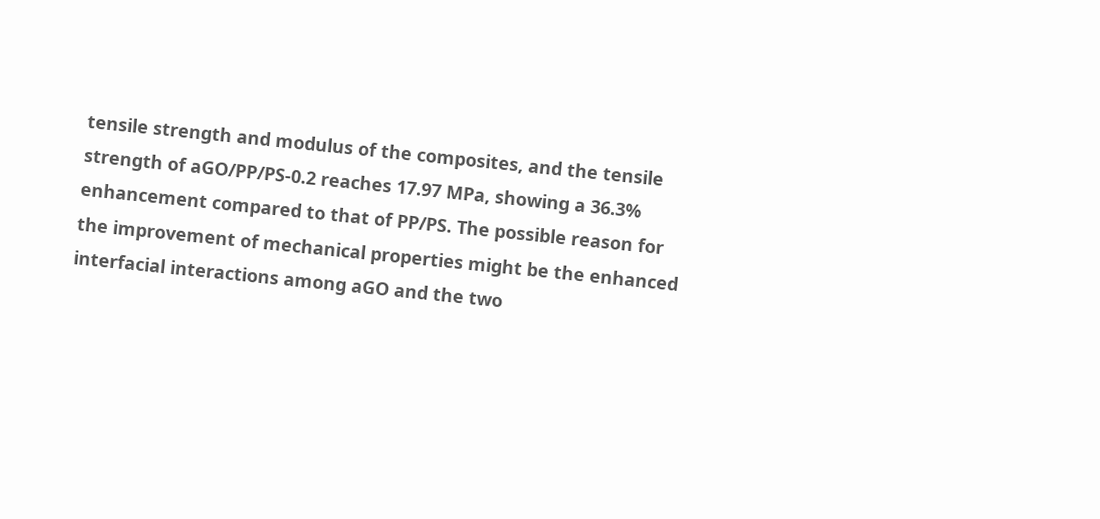tensile strength and modulus of the composites, and the tensile strength of aGO/PP/PS-0.2 reaches 17.97 MPa, showing a 36.3% enhancement compared to that of PP/PS. The possible reason for the improvement of mechanical properties might be the enhanced interfacial interactions among aGO and the two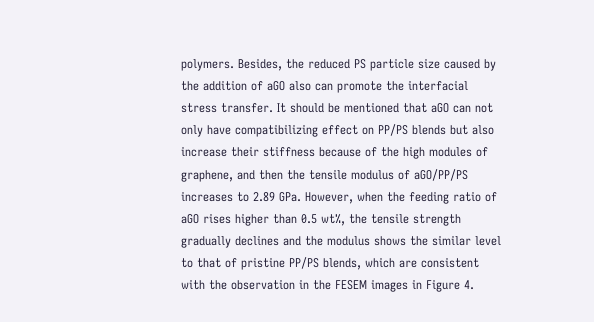polymers. Besides, the reduced PS particle size caused by the addition of aGO also can promote the interfacial stress transfer. It should be mentioned that aGO can not only have compatibilizing effect on PP/PS blends but also increase their stiffness because of the high modules of graphene, and then the tensile modulus of aGO/PP/PS increases to 2.89 GPa. However, when the feeding ratio of aGO rises higher than 0.5 wt%, the tensile strength gradually declines and the modulus shows the similar level to that of pristine PP/PS blends, which are consistent with the observation in the FESEM images in Figure 4.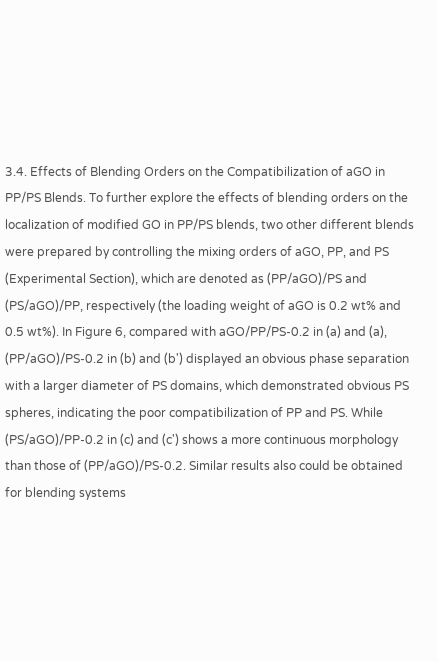3.4. Effects of Blending Orders on the Compatibilization of aGO in PP/PS Blends. To further explore the effects of blending orders on the localization of modified GO in PP/PS blends, two other different blends were prepared by controlling the mixing orders of aGO, PP, and PS (Experimental Section), which are denoted as (PP/aGO)/PS and (PS/aGO)/PP, respectively (the loading weight of aGO is 0.2 wt% and 0.5 wt%). In Figure 6, compared with aGO/PP/PS-0.2 in (a) and (a), (PP/aGO)/PS-0.2 in (b) and (b') displayed an obvious phase separation with a larger diameter of PS domains, which demonstrated obvious PS spheres, indicating the poor compatibilization of PP and PS. While (PS/aGO)/PP-0.2 in (c) and (c') shows a more continuous morphology than those of (PP/aGO)/PS-0.2. Similar results also could be obtained for blending systems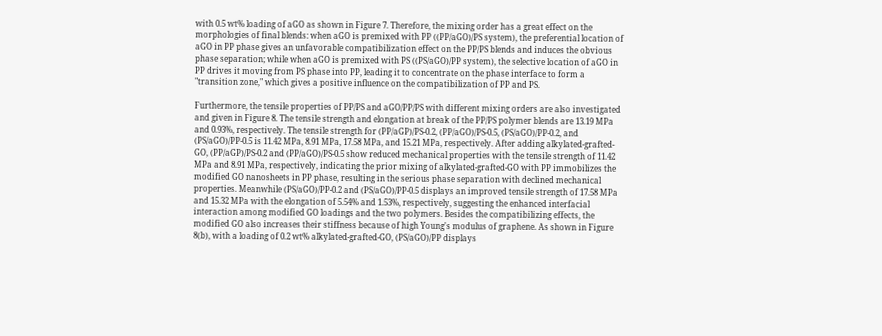with 0.5 wt% loading of aGO as shown in Figure 7. Therefore, the mixing order has a great effect on the morphologies of final blends: when aGO is premixed with PP ((PP/aGO)/PS system), the preferential location of aGO in PP phase gives an unfavorable compatibilization effect on the PP/PS blends and induces the obvious phase separation; while when aGO is premixed with PS ((PS/aGO)/PP system), the selective location of aGO in PP drives it moving from PS phase into PP, leading it to concentrate on the phase interface to form a "transition zone," which gives a positive influence on the compatibilization of PP and PS.

Furthermore, the tensile properties of PP/PS and aGO/PP/PS with different mixing orders are also investigated and given in Figure 8. The tensile strength and elongation at break of the PP/PS polymer blends are 13.19 MPa and 0.93%, respectively. The tensile strength for (PP/aGP)/PS-0.2, (PP/aGO)/PS-0.5, (PS/aGO)/PP-0.2, and (PS/aGO)/PP-0.5 is 11.42 MPa, 8.91 MPa, 17.58 MPa, and 15.21 MPa, respectively. After adding alkylated-grafted-GO, (PP/aGP)/PS-0.2 and (PP/aGO)/PS-0.5 show reduced mechanical properties with the tensile strength of 11.42 MPa and 8.91 MPa, respectively, indicating the prior mixing of alkylated-grafted-GO with PP immobilizes the modified GO nanosheets in PP phase, resulting in the serious phase separation with declined mechanical properties. Meanwhile (PS/aGO)/PP-0.2 and (PS/aGO)/PP-0.5 displays an improved tensile strength of 17.58 MPa and 15.32 MPa with the elongation of 5.54% and 1.53%, respectively, suggesting the enhanced interfacial interaction among modified GO loadings and the two polymers. Besides the compatibilizing effects, the modified GO also increases their stiffness because of high Young's modulus of graphene. As shown in Figure 8(b), with a loading of 0.2 wt% alkylated-grafted-GO, (PS/aGO)/PP displays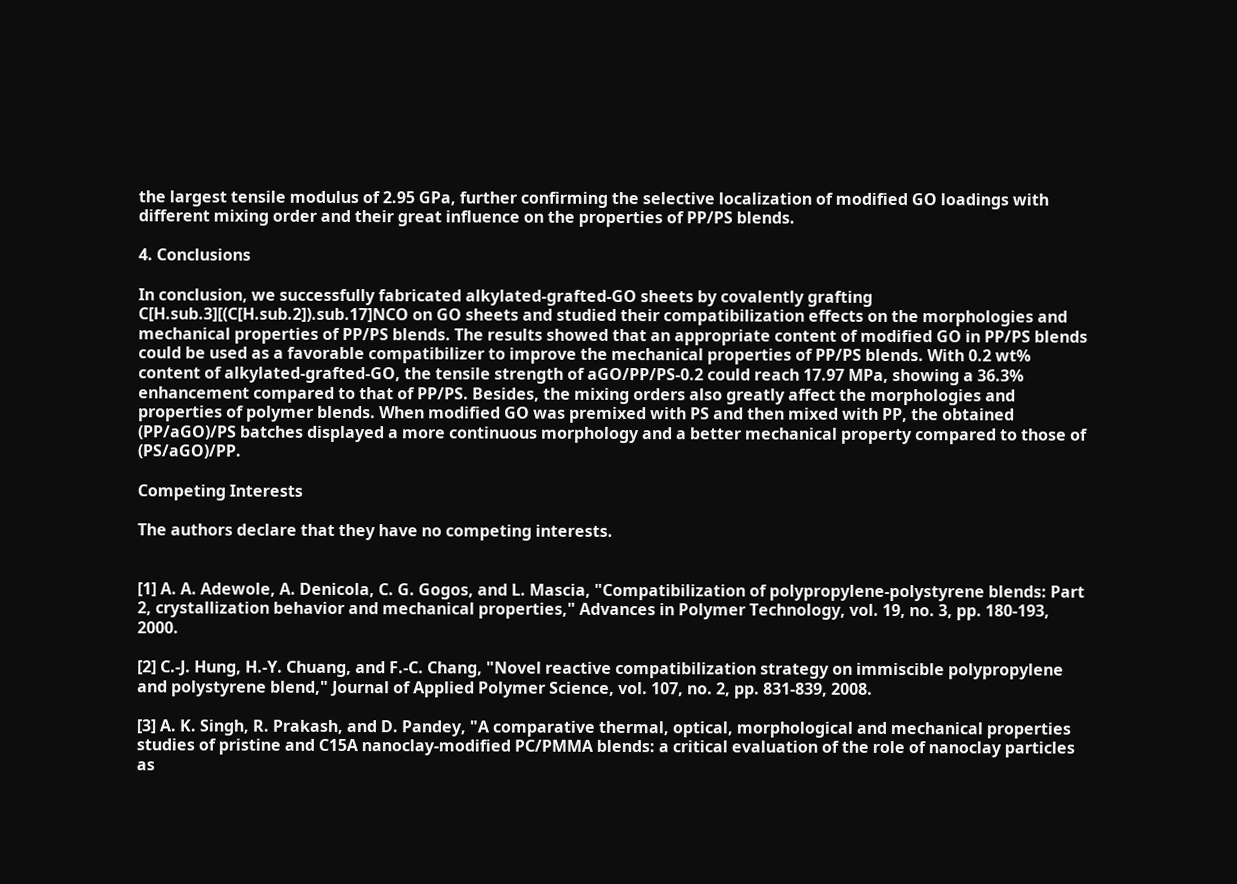the largest tensile modulus of 2.95 GPa, further confirming the selective localization of modified GO loadings with different mixing order and their great influence on the properties of PP/PS blends.

4. Conclusions

In conclusion, we successfully fabricated alkylated-grafted-GO sheets by covalently grafting C[H.sub.3][(C[H.sub.2]).sub.17]NCO on GO sheets and studied their compatibilization effects on the morphologies and mechanical properties of PP/PS blends. The results showed that an appropriate content of modified GO in PP/PS blends could be used as a favorable compatibilizer to improve the mechanical properties of PP/PS blends. With 0.2 wt% content of alkylated-grafted-GO, the tensile strength of aGO/PP/PS-0.2 could reach 17.97 MPa, showing a 36.3% enhancement compared to that of PP/PS. Besides, the mixing orders also greatly affect the morphologies and properties of polymer blends. When modified GO was premixed with PS and then mixed with PP, the obtained (PP/aGO)/PS batches displayed a more continuous morphology and a better mechanical property compared to those of (PS/aGO)/PP.

Competing Interests

The authors declare that they have no competing interests.


[1] A. A. Adewole, A. Denicola, C. G. Gogos, and L. Mascia, "Compatibilization of polypropylene-polystyrene blends: Part 2, crystallization behavior and mechanical properties," Advances in Polymer Technology, vol. 19, no. 3, pp. 180-193, 2000.

[2] C.-J. Hung, H.-Y. Chuang, and F.-C. Chang, "Novel reactive compatibilization strategy on immiscible polypropylene and polystyrene blend," Journal of Applied Polymer Science, vol. 107, no. 2, pp. 831-839, 2008.

[3] A. K. Singh, R. Prakash, and D. Pandey, "A comparative thermal, optical, morphological and mechanical properties studies of pristine and C15A nanoclay-modified PC/PMMA blends: a critical evaluation of the role of nanoclay particles as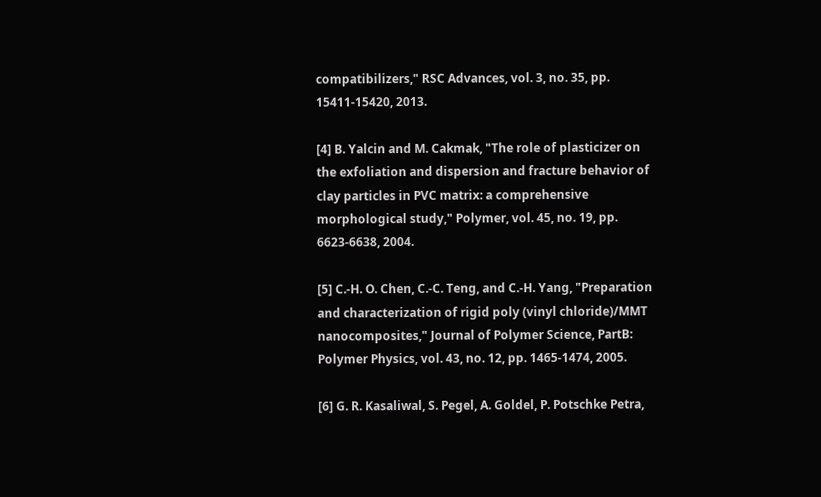compatibilizers," RSC Advances, vol. 3, no. 35, pp. 15411-15420, 2013.

[4] B. Yalcin and M. Cakmak, "The role of plasticizer on the exfoliation and dispersion and fracture behavior of clay particles in PVC matrix: a comprehensive morphological study," Polymer, vol. 45, no. 19, pp. 6623-6638, 2004.

[5] C.-H. O. Chen, C.-C. Teng, and C.-H. Yang, "Preparation and characterization of rigid poly (vinyl chloride)/MMT nanocomposites," Journal of Polymer Science, PartB: Polymer Physics, vol. 43, no. 12, pp. 1465-1474, 2005.

[6] G. R. Kasaliwal, S. Pegel, A. Goldel, P. Potschke Petra,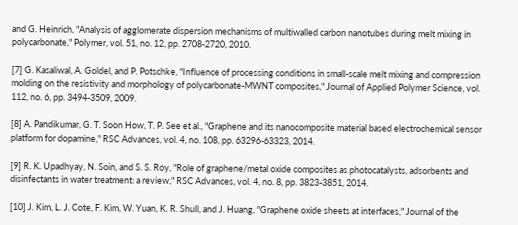and G. Heinrich, "Analysis of agglomerate dispersion mechanisms of multiwalled carbon nanotubes during melt mixing in polycarbonate," Polymer, vol. 51, no. 12, pp. 2708-2720, 2010.

[7] G. Kasaliwal, A. Goldel, and P. Potschke, "Influence of processing conditions in small-scale melt mixing and compression molding on the resistivity and morphology of polycarbonate-MWNT composites," Journal of Applied Polymer Science, vol. 112, no. 6, pp. 3494-3509, 2009.

[8] A. Pandikumar, G. T. Soon How, T. P. See et al., "Graphene and its nanocomposite material based electrochemical sensor platform for dopamine," RSC Advances, vol. 4, no. 108, pp. 63296-63323, 2014.

[9] R. K. Upadhyay, N. Soin, and S. S. Roy, "Role of graphene/metal oxide composites as photocatalysts, adsorbents and disinfectants in water treatment: a review," RSC Advances, vol. 4, no. 8, pp. 3823-3851, 2014.

[10] J. Kim, L. J. Cote, F. Kim, W. Yuan, K. R. Shull, and J. Huang, "Graphene oxide sheets at interfaces," Journal of the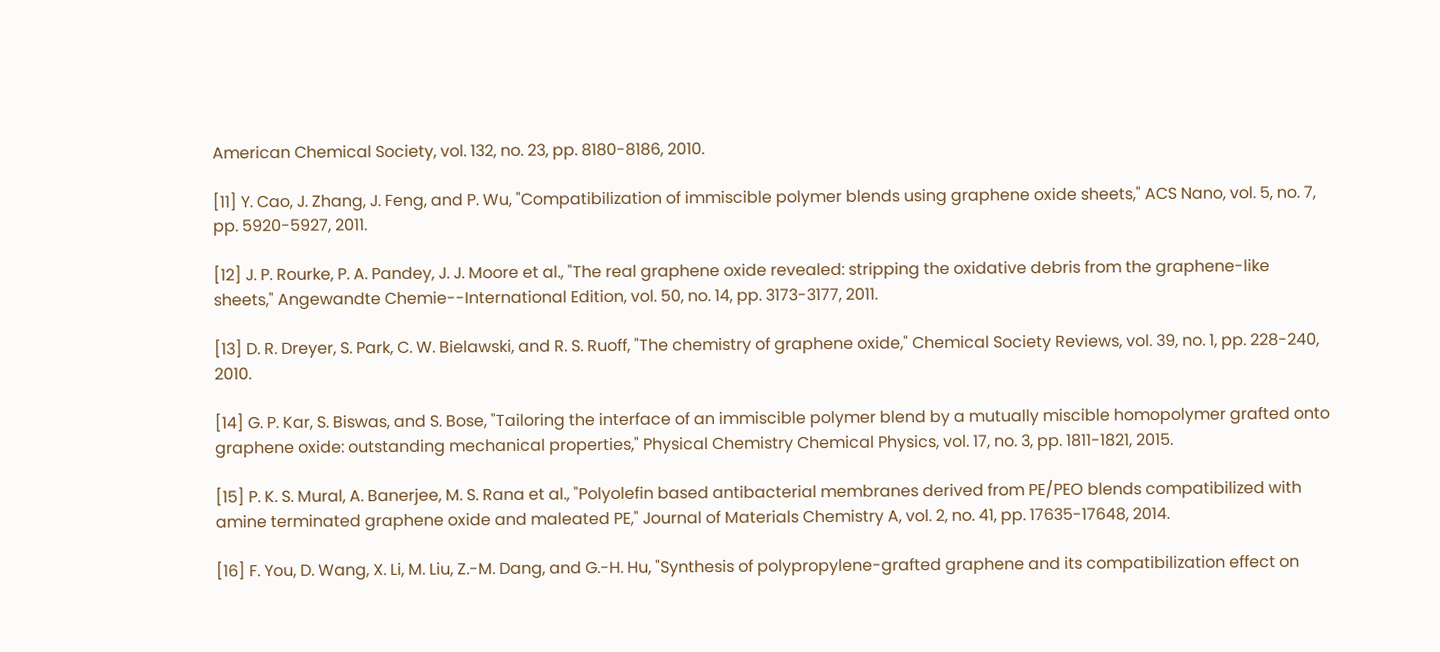American Chemical Society, vol. 132, no. 23, pp. 8180-8186, 2010.

[11] Y. Cao, J. Zhang, J. Feng, and P. Wu, "Compatibilization of immiscible polymer blends using graphene oxide sheets," ACS Nano, vol. 5, no. 7, pp. 5920-5927, 2011.

[12] J. P. Rourke, P. A. Pandey, J. J. Moore et al., "The real graphene oxide revealed: stripping the oxidative debris from the graphene-like sheets," Angewandte Chemie--International Edition, vol. 50, no. 14, pp. 3173-3177, 2011.

[13] D. R. Dreyer, S. Park, C. W. Bielawski, and R. S. Ruoff, "The chemistry of graphene oxide," Chemical Society Reviews, vol. 39, no. 1, pp. 228-240, 2010.

[14] G. P. Kar, S. Biswas, and S. Bose, "Tailoring the interface of an immiscible polymer blend by a mutually miscible homopolymer grafted onto graphene oxide: outstanding mechanical properties," Physical Chemistry Chemical Physics, vol. 17, no. 3, pp. 1811-1821, 2015.

[15] P. K. S. Mural, A. Banerjee, M. S. Rana et al., "Polyolefin based antibacterial membranes derived from PE/PEO blends compatibilized with amine terminated graphene oxide and maleated PE," Journal of Materials Chemistry A, vol. 2, no. 41, pp. 17635-17648, 2014.

[16] F. You, D. Wang, X. Li, M. Liu, Z.-M. Dang, and G.-H. Hu, "Synthesis of polypropylene-grafted graphene and its compatibilization effect on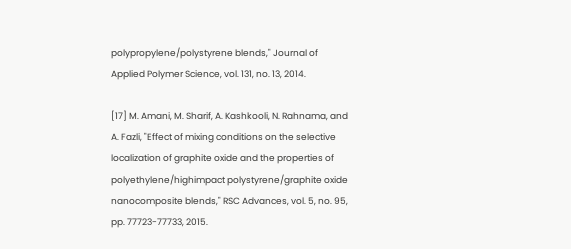polypropylene/polystyrene blends," Journal of Applied Polymer Science, vol. 131, no. 13, 2014.

[17] M. Amani, M. Sharif, A. Kashkooli, N. Rahnama, and A. Fazli, "Effect of mixing conditions on the selective localization of graphite oxide and the properties of polyethylene/highimpact polystyrene/graphite oxide nanocomposite blends," RSC Advances, vol. 5, no. 95, pp. 77723-77733, 2015.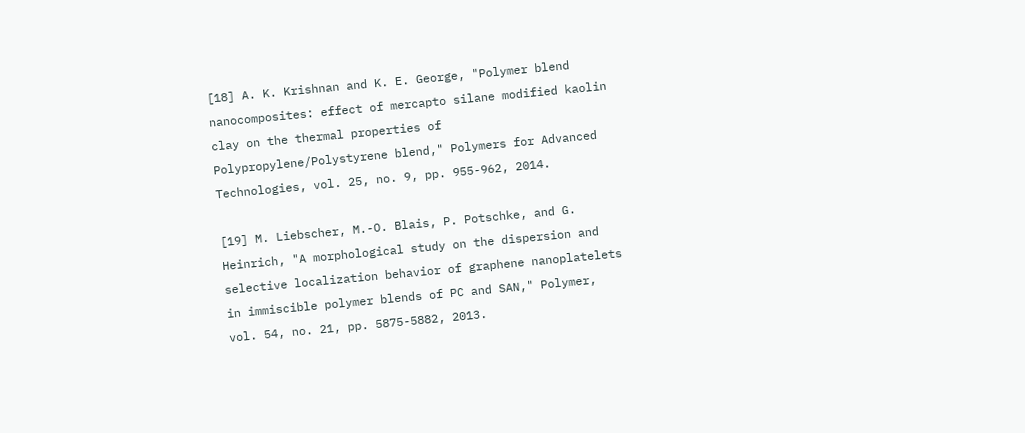[18] A. K. Krishnan and K. E. George, "Polymer blend nanocomposites: effect of mercapto silane modified kaolin clay on the thermal properties of Polypropylene/Polystyrene blend," Polymers for Advanced Technologies, vol. 25, no. 9, pp. 955-962, 2014.

[19] M. Liebscher, M.-O. Blais, P. Potschke, and G. Heinrich, "A morphological study on the dispersion and selective localization behavior of graphene nanoplatelets in immiscible polymer blends of PC and SAN," Polymer, vol. 54, no. 21, pp. 5875-5882, 2013.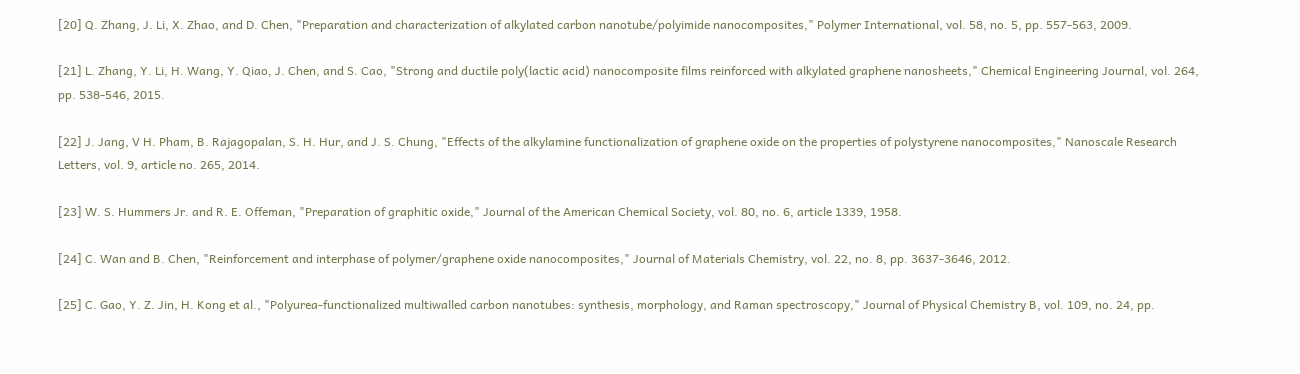[20] Q. Zhang, J. Li, X. Zhao, and D. Chen, "Preparation and characterization of alkylated carbon nanotube/polyimide nanocomposites," Polymer International, vol. 58, no. 5, pp. 557-563, 2009.

[21] L. Zhang, Y. Li, H. Wang, Y. Qiao, J. Chen, and S. Cao, "Strong and ductile poly(lactic acid) nanocomposite films reinforced with alkylated graphene nanosheets," Chemical Engineering Journal, vol. 264, pp. 538-546, 2015.

[22] J. Jang, V H. Pham, B. Rajagopalan, S. H. Hur, and J. S. Chung, "Effects of the alkylamine functionalization of graphene oxide on the properties of polystyrene nanocomposites," Nanoscale Research Letters, vol. 9, article no. 265, 2014.

[23] W. S. Hummers Jr. and R. E. Offeman, "Preparation of graphitic oxide," Journal of the American Chemical Society, vol. 80, no. 6, article 1339, 1958.

[24] C. Wan and B. Chen, "Reinforcement and interphase of polymer/graphene oxide nanocomposites," Journal of Materials Chemistry, vol. 22, no. 8, pp. 3637-3646, 2012.

[25] C. Gao, Y. Z. Jin, H. Kong et al., "Polyurea-functionalized multiwalled carbon nanotubes: synthesis, morphology, and Raman spectroscopy," Journal of Physical Chemistry B, vol. 109, no. 24, pp.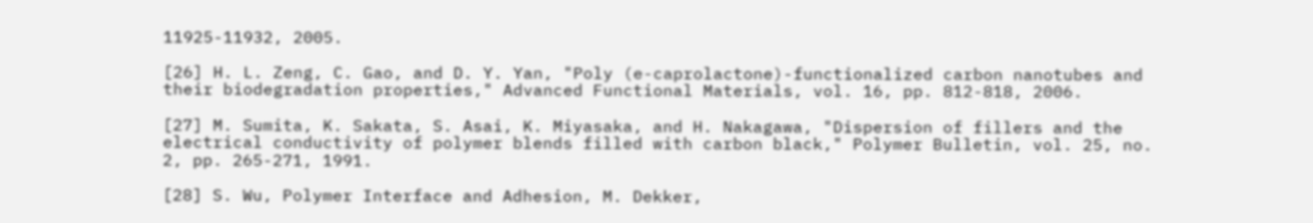11925-11932, 2005.

[26] H. L. Zeng, C. Gao, and D. Y. Yan, "Poly (e-caprolactone)-functionalized carbon nanotubes and their biodegradation properties," Advanced Functional Materials, vol. 16, pp. 812-818, 2006.

[27] M. Sumita, K. Sakata, S. Asai, K. Miyasaka, and H. Nakagawa, "Dispersion of fillers and the electrical conductivity of polymer blends filled with carbon black," Polymer Bulletin, vol. 25, no. 2, pp. 265-271, 1991.

[28] S. Wu, Polymer Interface and Adhesion, M. Dekker,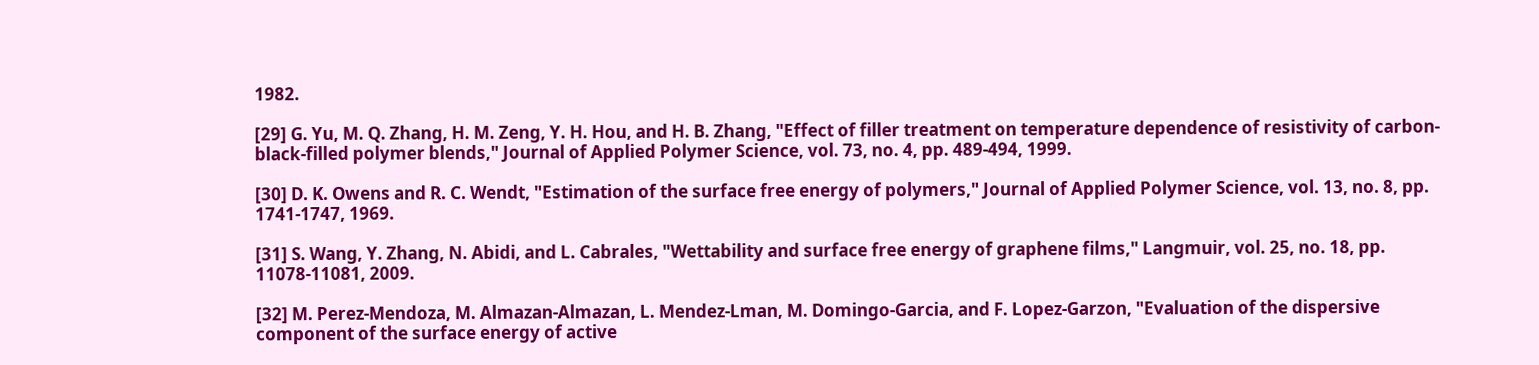1982.

[29] G. Yu, M. Q. Zhang, H. M. Zeng, Y. H. Hou, and H. B. Zhang, "Effect of filler treatment on temperature dependence of resistivity of carbon-black-filled polymer blends," Journal of Applied Polymer Science, vol. 73, no. 4, pp. 489-494, 1999.

[30] D. K. Owens and R. C. Wendt, "Estimation of the surface free energy of polymers," Journal of Applied Polymer Science, vol. 13, no. 8, pp. 1741-1747, 1969.

[31] S. Wang, Y. Zhang, N. Abidi, and L. Cabrales, "Wettability and surface free energy of graphene films," Langmuir, vol. 25, no. 18, pp. 11078-11081, 2009.

[32] M. Perez-Mendoza, M. Almazan-Almazan, L. Mendez-Lman, M. Domingo-Garcia, and F. Lopez-Garzon, "Evaluation of the dispersive component of the surface energy of active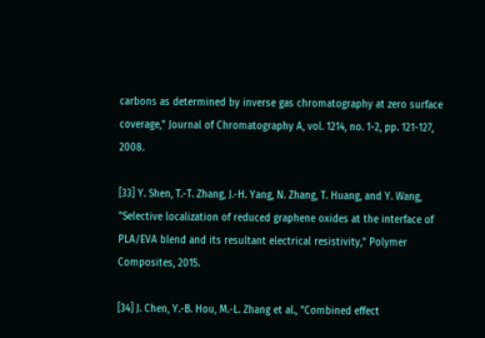carbons as determined by inverse gas chromatography at zero surface coverage," Journal of Chromatography A, vol. 1214, no. 1-2, pp. 121-127, 2008.

[33] Y. Shen, T.-T. Zhang, J.-H. Yang, N. Zhang, T. Huang, and Y. Wang, "Selective localization of reduced graphene oxides at the interface of PLA/EVA blend and its resultant electrical resistivity," Polymer Composites, 2015.

[34] J. Chen, Y.-B. Hou, M.-L. Zhang et al., "Combined effect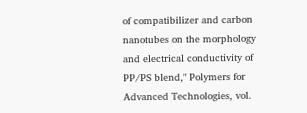of compatibilizer and carbon nanotubes on the morphology and electrical conductivity of PP/PS blend," Polymers for Advanced Technologies, vol.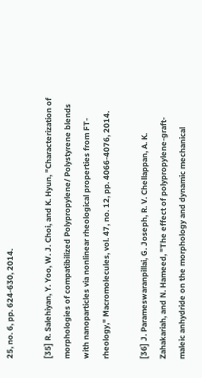25, no. 6, pp. 624-630, 2014.

[35] R. Salehiyan, Y. Yoo, W. J. Choi, and K. Hyun, "Characterization of morphologies of compatibilized Polypropylene/ Polystyrene blends with nanoparticles via nonlinear rheological properties from FT-rheology," Macromolecules, vol. 47, no. 12, pp. 4066-4076, 2014.

[36] J. Parameswaranpillai, G. Joseph, R. V. Chellappan, A. K. Zahakariah, and N. Hameed, "The effect of polypropylene-graft-maleic anhydride on the morphology and dynamic mechanical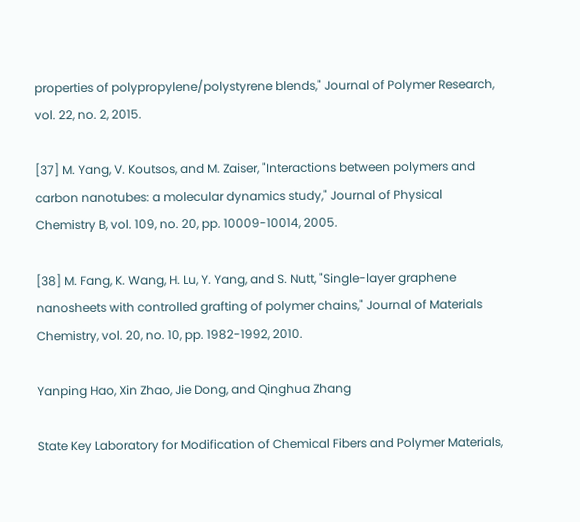properties of polypropylene/polystyrene blends," Journal of Polymer Research, vol. 22, no. 2, 2015.

[37] M. Yang, V. Koutsos, and M. Zaiser, "Interactions between polymers and carbon nanotubes: a molecular dynamics study," Journal of Physical Chemistry B, vol. 109, no. 20, pp. 10009-10014, 2005.

[38] M. Fang, K. Wang, H. Lu, Y. Yang, and S. Nutt, "Single-layer graphene nanosheets with controlled grafting of polymer chains," Journal of Materials Chemistry, vol. 20, no. 10, pp. 1982-1992, 2010.

Yanping Hao, Xin Zhao, Jie Dong, and Qinghua Zhang

State Key Laboratory for Modification of Chemical Fibers and Polymer Materials,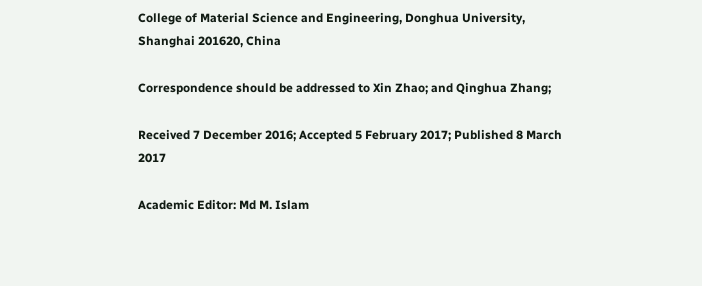College of Material Science and Engineering, Donghua University, Shanghai 201620, China

Correspondence should be addressed to Xin Zhao; and Qinghua Zhang;

Received 7 December 2016; Accepted 5 February 2017; Published 8 March 2017

Academic Editor: Md M. Islam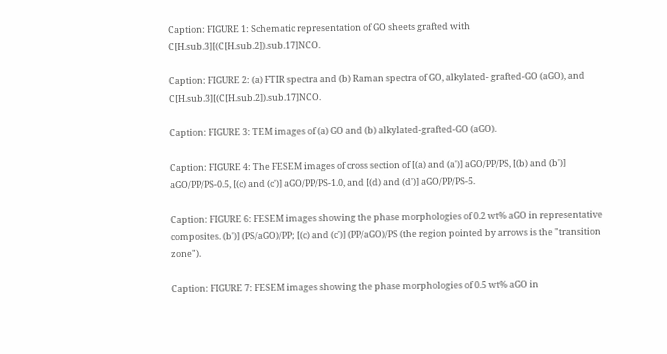Caption: FIGURE 1: Schematic representation of GO sheets grafted with C[H.sub.3][(C[H.sub.2]).sub.17]NCO.

Caption: FIGURE 2: (a) FTIR spectra and (b) Raman spectra of GO, alkylated- grafted-GO (aGO), and C[H.sub.3][(C[H.sub.2]).sub.17]NCO.

Caption: FIGURE 3: TEM images of (a) GO and (b) alkylated-grafted-GO (aGO).

Caption: FIGURE 4: The FESEM images of cross section of [(a) and (a')] aGO/PP/PS, [(b) and (b')] aGO/PP/PS-0.5, [(c) and (c')] aGO/PP/PS-1.0, and [(d) and (d')] aGO/PP/PS-5.

Caption: FIGURE 6: FESEM images showing the phase morphologies of 0.2 wt% aGO in representative composites. (b')] (PS/aGO)/PP; [(c) and (c')] (PP/aGO)/PS (the region pointed by arrows is the "transition zone").

Caption: FIGURE 7: FESEM images showing the phase morphologies of 0.5 wt% aGO in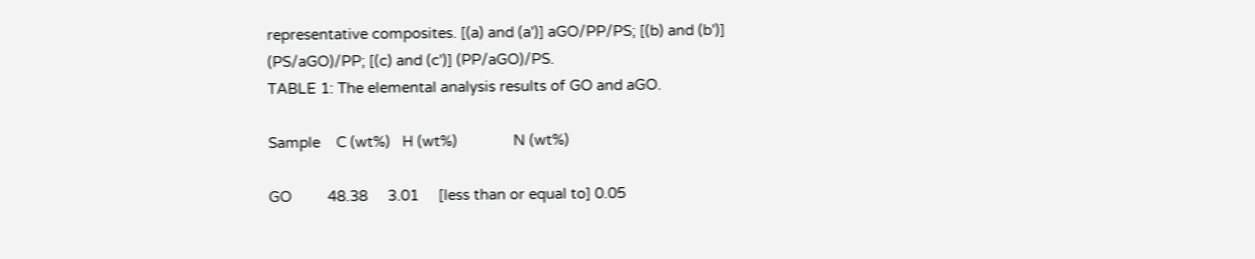representative composites. [(a) and (a')] aGO/PP/PS; [(b) and (b')] (PS/aGO)/PP; [(c) and (c')] (PP/aGO)/PS.
TABLE 1: The elemental analysis results of GO and aGO.

Sample    C (wt%)   H (wt%)              N (wt%)

GO         48.38     3.01     [less than or equal to] 0.05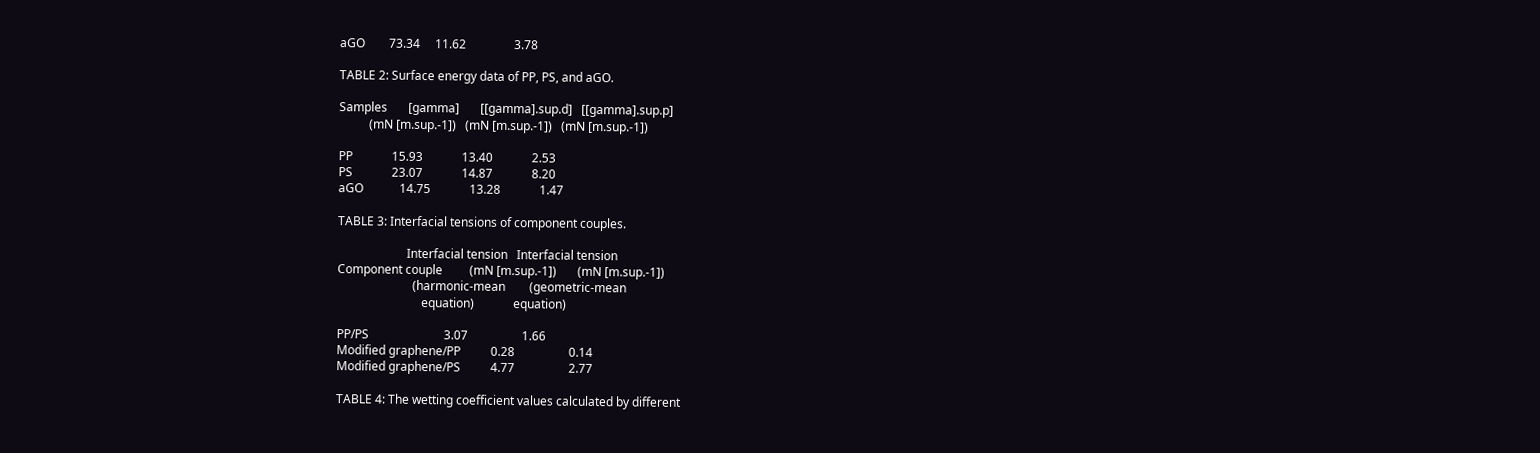aGO        73.34     11.62                3.78

TABLE 2: Surface energy data of PP, PS, and aGO.

Samples       [gamma]       [[gamma].sup.d]   [[gamma].sup.p]
          (mN [m.sup.-1])   (mN [m.sup.-1])   (mN [m.sup.-1])

PP             15.93             13.40             2.53
PS             23.07             14.87             8.20
aGO            14.75             13.28             1.47

TABLE 3: Interfacial tensions of component couples.

                       Interfacial tension   Interfacial tension
Component couple         (mN [m.sup.-1])       (mN [m.sup.-1])
                         (harmonic-mean        (geometric-mean
                            equation)             equation)

PP/PS                         3.07                  1.66
Modified graphene/PP          0.28                  0.14
Modified graphene/PS          4.77                  2.77

TABLE 4: The wetting coefficient values calculated by different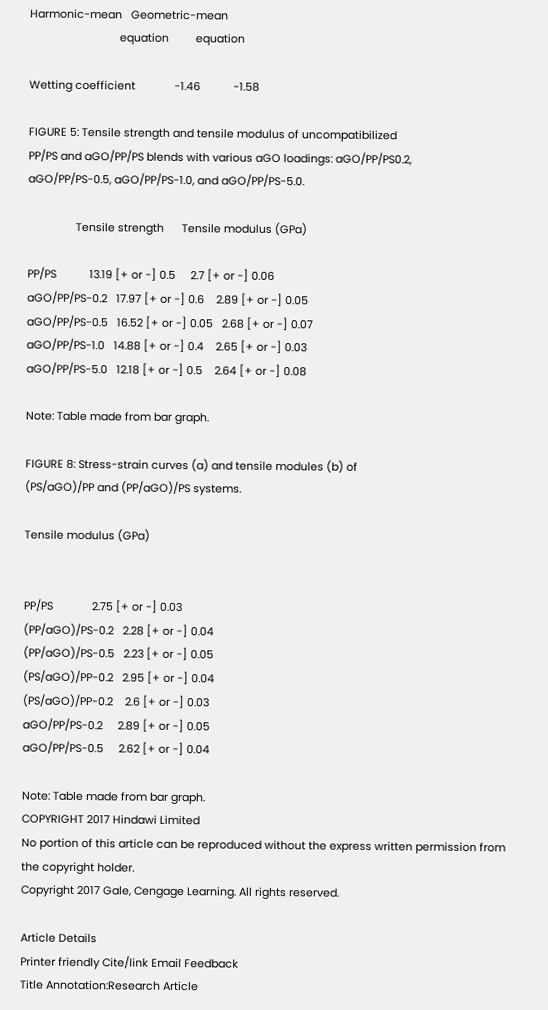Harmonic-mean   Geometric-mean
                              equation         equation

Wetting coefficient             -1.46           -1.58

FIGURE 5: Tensile strength and tensile modulus of uncompatibilized
PP/PS and aGO/PP/PS blends with various aGO loadings: aGO/PP/PS0.2,
aGO/PP/PS-0.5, aGO/PP/PS-1.0, and aGO/PP/PS-5.0.

                Tensile strength      Tensile modulus (GPa)

PP/PS           13.19 [+ or -] 0.5     2.7 [+ or -] 0.06
aGO/PP/PS-0.2   17.97 [+ or -] 0.6    2.89 [+ or -] 0.05
aGO/PP/PS-0.5   16.52 [+ or -] 0.05   2.68 [+ or -] 0.07
aGO/PP/PS-1.0   14.88 [+ or -] 0.4    2.65 [+ or -] 0.03
aGO/PP/PS-5.0   12.18 [+ or -] 0.5    2.64 [+ or -] 0.08

Note: Table made from bar graph.

FIGURE 8: Stress-strain curves (a) and tensile modules (b) of
(PS/aGO)/PP and (PP/aGO)/PS systems.

Tensile modulus (GPa)


PP/PS             2.75 [+ or -] 0.03
(PP/aGO)/PS-0.2   2.28 [+ or -] 0.04
(PP/aGO)/PS-0.5   2.23 [+ or -] 0.05
(PS/aGO)/PP-0.2   2.95 [+ or -] 0.04
(PS/aGO)/PP-0.2    2.6 [+ or -] 0.03
aGO/PP/PS-0.2     2.89 [+ or -] 0.05
aGO/PP/PS-0.5     2.62 [+ or -] 0.04

Note: Table made from bar graph.
COPYRIGHT 2017 Hindawi Limited
No portion of this article can be reproduced without the express written permission from the copyright holder.
Copyright 2017 Gale, Cengage Learning. All rights reserved.

Article Details
Printer friendly Cite/link Email Feedback
Title Annotation:Research Article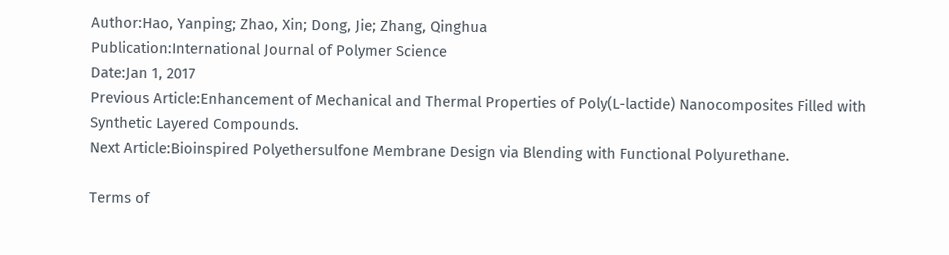Author:Hao, Yanping; Zhao, Xin; Dong, Jie; Zhang, Qinghua
Publication:International Journal of Polymer Science
Date:Jan 1, 2017
Previous Article:Enhancement of Mechanical and Thermal Properties of Poly(L-lactide) Nanocomposites Filled with Synthetic Layered Compounds.
Next Article:Bioinspired Polyethersulfone Membrane Design via Blending with Functional Polyurethane.

Terms of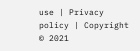use | Privacy policy | Copyright © 2021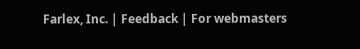Farlex, Inc. | Feedback | For webmasters